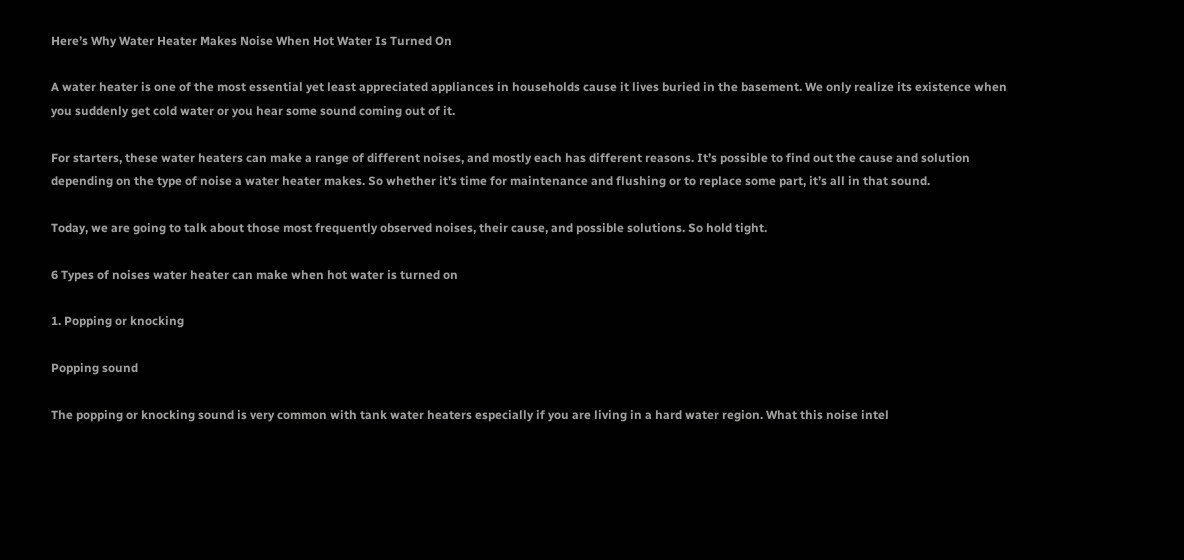Here’s Why Water Heater Makes Noise When Hot Water Is Turned On

A water heater is one of the most essential yet least appreciated appliances in households cause it lives buried in the basement. We only realize its existence when you suddenly get cold water or you hear some sound coming out of it.

For starters, these water heaters can make a range of different noises, and mostly each has different reasons. It’s possible to find out the cause and solution depending on the type of noise a water heater makes. So whether it’s time for maintenance and flushing or to replace some part, it’s all in that sound.

Today, we are going to talk about those most frequently observed noises, their cause, and possible solutions. So hold tight.

6 Types of noises water heater can make when hot water is turned on

1. Popping or knocking

Popping sound

The popping or knocking sound is very common with tank water heaters especially if you are living in a hard water region. What this noise intel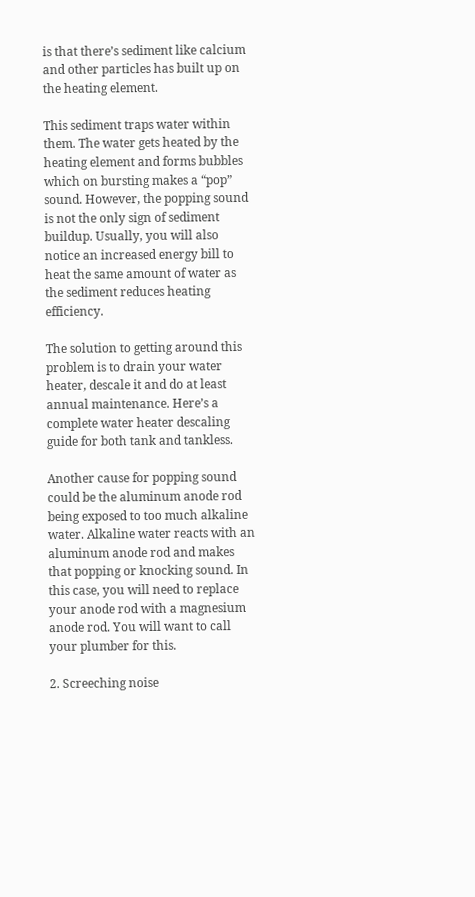is that there’s sediment like calcium and other particles has built up on the heating element.

This sediment traps water within them. The water gets heated by the heating element and forms bubbles which on bursting makes a “pop” sound. However, the popping sound is not the only sign of sediment buildup. Usually, you will also notice an increased energy bill to heat the same amount of water as the sediment reduces heating efficiency.

The solution to getting around this problem is to drain your water heater, descale it and do at least annual maintenance. Here’s a complete water heater descaling guide for both tank and tankless.

Another cause for popping sound could be the aluminum anode rod being exposed to too much alkaline water. Alkaline water reacts with an aluminum anode rod and makes that popping or knocking sound. In this case, you will need to replace your anode rod with a magnesium anode rod. You will want to call your plumber for this.

2. Screeching noise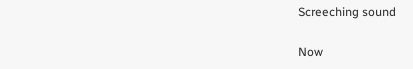Screeching sound

Now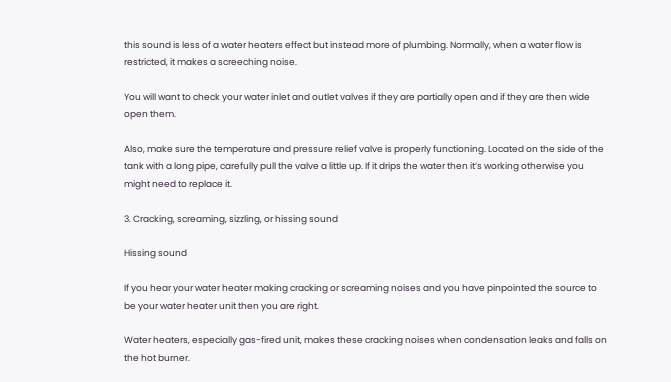this sound is less of a water heaters effect but instead more of plumbing. Normally, when a water flow is restricted, it makes a screeching noise.

You will want to check your water inlet and outlet valves if they are partially open and if they are then wide open them.

Also, make sure the temperature and pressure relief valve is properly functioning. Located on the side of the tank with a long pipe, carefully pull the valve a little up. If it drips the water then it’s working otherwise you might need to replace it.

3. Cracking, screaming, sizzling, or hissing sound

Hissing sound

If you hear your water heater making cracking or screaming noises and you have pinpointed the source to be your water heater unit then you are right.

Water heaters, especially gas-fired unit, makes these cracking noises when condensation leaks and falls on the hot burner.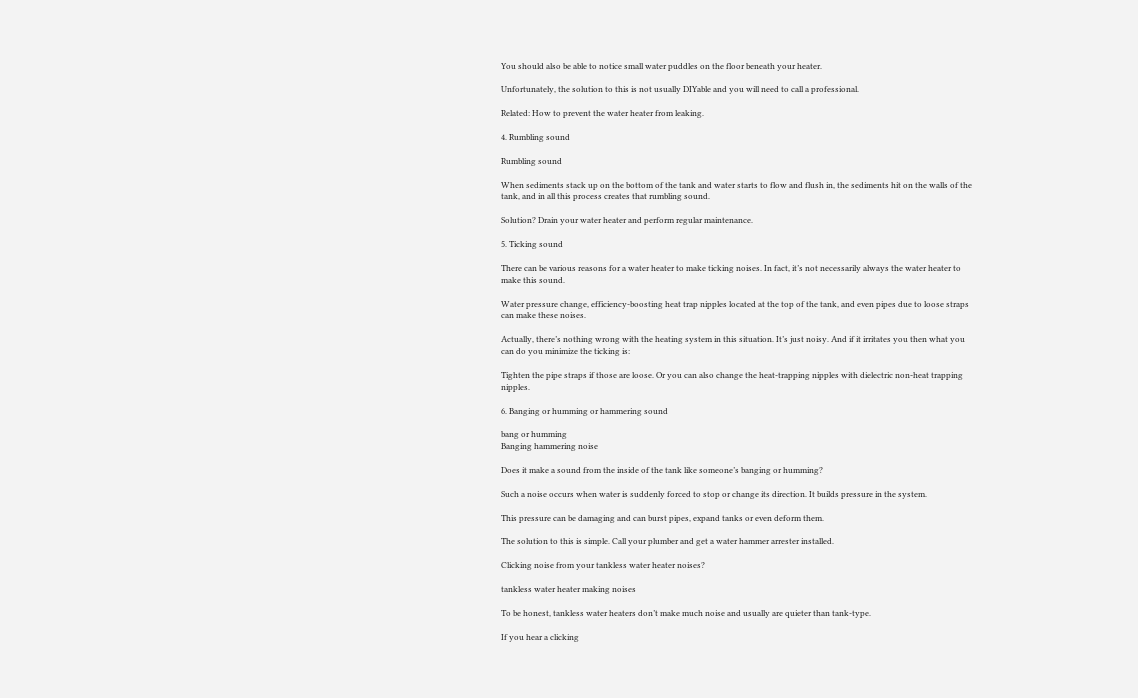You should also be able to notice small water puddles on the floor beneath your heater.

Unfortunately, the solution to this is not usually DIYable and you will need to call a professional.

Related: How to prevent the water heater from leaking.

4. Rumbling sound

Rumbling sound

When sediments stack up on the bottom of the tank and water starts to flow and flush in, the sediments hit on the walls of the tank, and in all this process creates that rumbling sound.

Solution? Drain your water heater and perform regular maintenance.

5. Ticking sound

There can be various reasons for a water heater to make ticking noises. In fact, it’s not necessarily always the water heater to make this sound.

Water pressure change, efficiency-boosting heat trap nipples located at the top of the tank, and even pipes due to loose straps can make these noises.

Actually, there’s nothing wrong with the heating system in this situation. It’s just noisy. And if it irritates you then what you can do you minimize the ticking is:

Tighten the pipe straps if those are loose. Or you can also change the heat-trapping nipples with dielectric non-heat trapping nipples.

6. Banging or humming or hammering sound

bang or humming
Banging hammering noise

Does it make a sound from the inside of the tank like someone’s banging or humming?

Such a noise occurs when water is suddenly forced to stop or change its direction. It builds pressure in the system.

This pressure can be damaging and can burst pipes, expand tanks or even deform them.

The solution to this is simple. Call your plumber and get a water hammer arrester installed.

Clicking noise from your tankless water heater noises?

tankless water heater making noises

To be honest, tankless water heaters don’t make much noise and usually are quieter than tank-type.

If you hear a clicking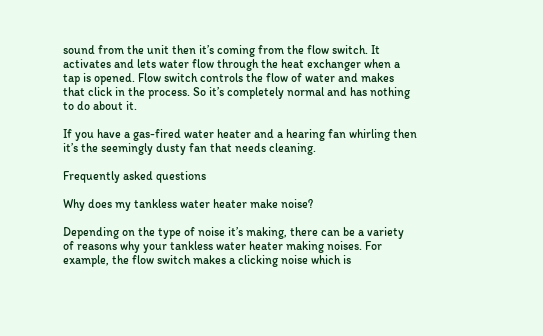sound from the unit then it’s coming from the flow switch. It activates and lets water flow through the heat exchanger when a tap is opened. Flow switch controls the flow of water and makes that click in the process. So it’s completely normal and has nothing to do about it.

If you have a gas-fired water heater and a hearing fan whirling then it’s the seemingly dusty fan that needs cleaning.

Frequently asked questions

Why does my tankless water heater make noise?

Depending on the type of noise it’s making, there can be a variety of reasons why your tankless water heater making noises. For example, the flow switch makes a clicking noise which is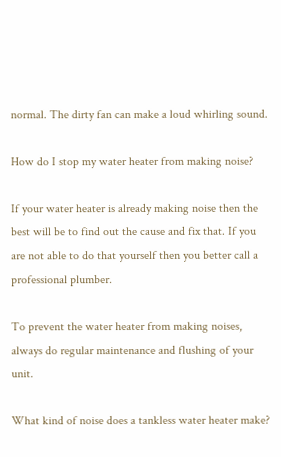normal. The dirty fan can make a loud whirling sound.

How do I stop my water heater from making noise?

If your water heater is already making noise then the best will be to find out the cause and fix that. If you are not able to do that yourself then you better call a professional plumber.

To prevent the water heater from making noises, always do regular maintenance and flushing of your unit.

What kind of noise does a tankless water heater make?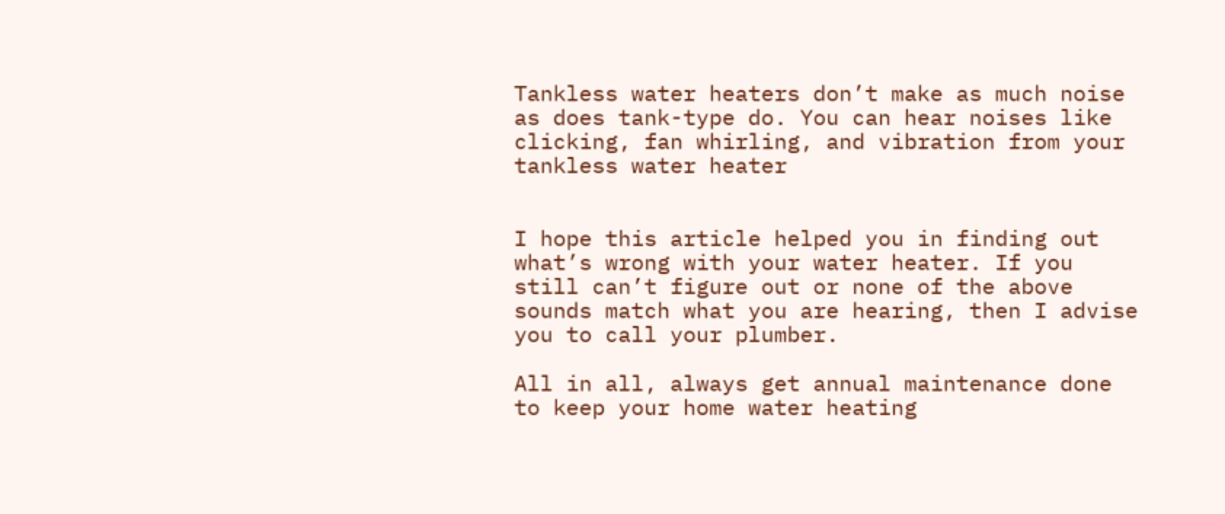Tankless water heaters don’t make as much noise as does tank-type do. You can hear noises like clicking, fan whirling, and vibration from your tankless water heater


I hope this article helped you in finding out what’s wrong with your water heater. If you still can’t figure out or none of the above sounds match what you are hearing, then I advise you to call your plumber.

All in all, always get annual maintenance done to keep your home water heating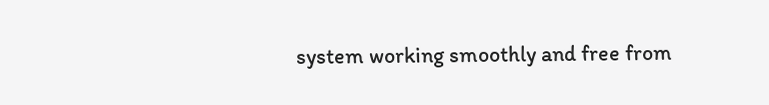system working smoothly and free from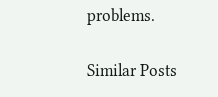problems.

Similar Posts